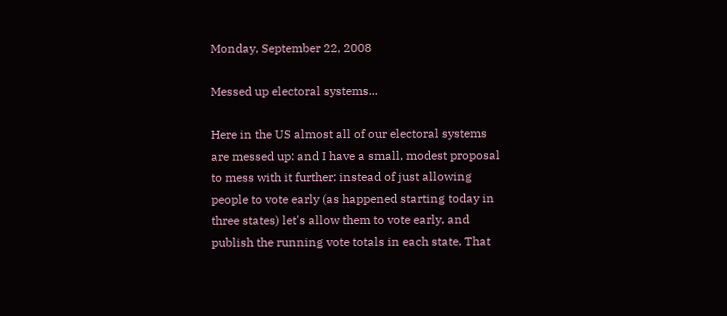Monday, September 22, 2008

Messed up electoral systems...

Here in the US almost all of our electoral systems are messed up: and I have a small, modest proposal to mess with it further: instead of just allowing people to vote early (as happened starting today in three states) let's allow them to vote early, and publish the running vote totals in each state. That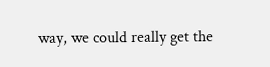way, we could really get the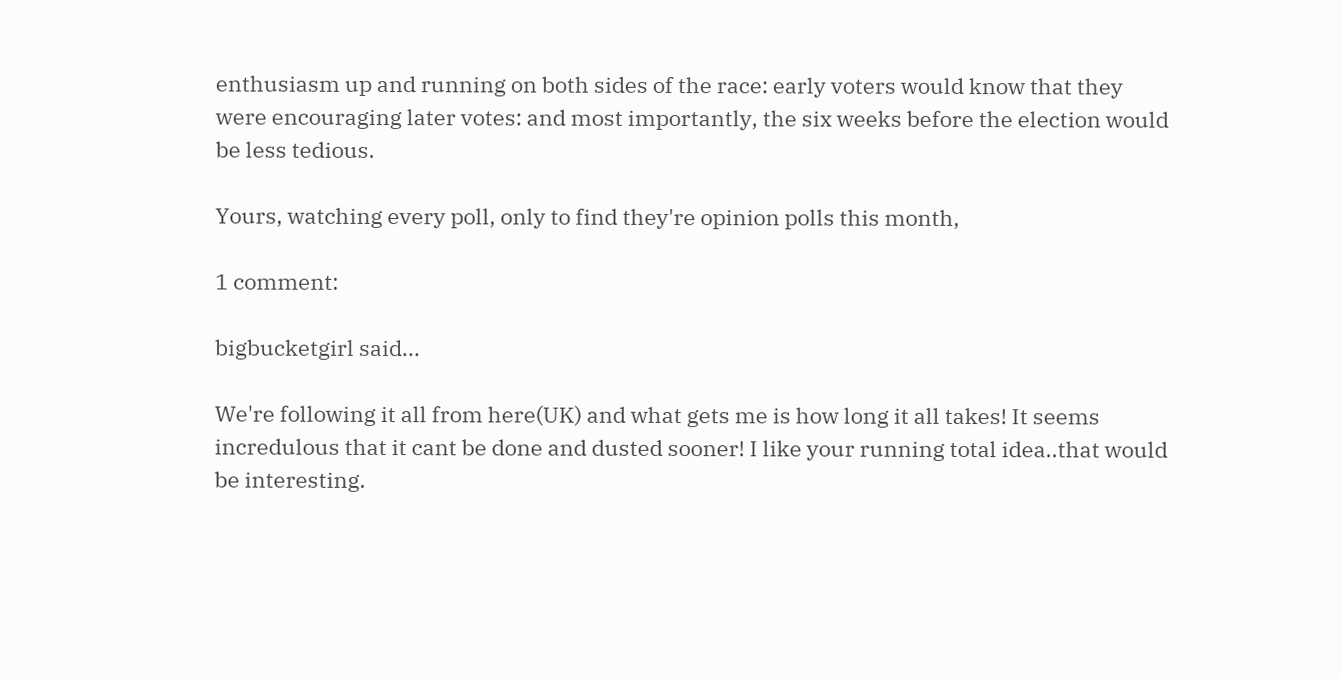enthusiasm up and running on both sides of the race: early voters would know that they were encouraging later votes: and most importantly, the six weeks before the election would be less tedious.

Yours, watching every poll, only to find they're opinion polls this month,

1 comment:

bigbucketgirl said...

We're following it all from here(UK) and what gets me is how long it all takes! It seems incredulous that it cant be done and dusted sooner! I like your running total idea..that would be interesting.